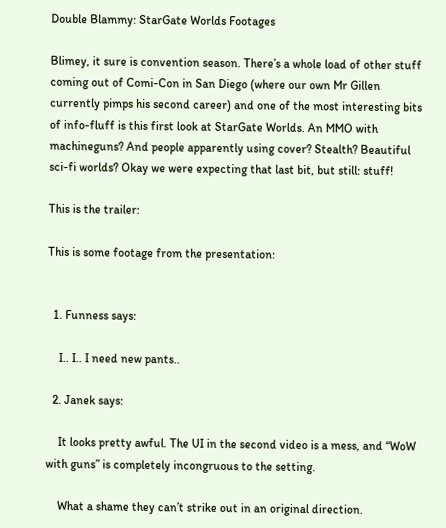Double Blammy: StarGate Worlds Footages

Blimey, it sure is convention season. There’s a whole load of other stuff coming out of Comi-Con in San Diego (where our own Mr Gillen currently pimps his second career) and one of the most interesting bits of info-fluff is this first look at StarGate Worlds. An MMO with machineguns? And people apparently using cover? Stealth? Beautiful sci-fi worlds? Okay we were expecting that last bit, but still: stuff!

This is the trailer:

This is some footage from the presentation:


  1. Funness says:

    I.. I.. I need new pants..

  2. Janek says:

    It looks pretty awful. The UI in the second video is a mess, and “WoW with guns” is completely incongruous to the setting.

    What a shame they can’t strike out in an original direction.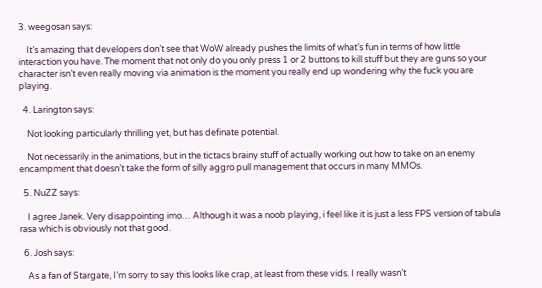3. weegosan says:

    It’s amazing that developers don’t see that WoW already pushes the limits of what’s fun in terms of how little interaction you have. The moment that not only do you only press 1 or 2 buttons to kill stuff but they are guns so your character isn’t even really moving via animation is the moment you really end up wondering why the fuck you are playing.

  4. Larington says:

    Not looking particularly thrilling yet, but has definate potential.

    Not necessarily in the animations, but in the tictacs brainy stuff of actually working out how to take on an enemy encampment that doesn’t take the form of silly aggro pull management that occurs in many MMOs.

  5. NuZZ says:

    I agree Janek. Very disappointing imo… Although it was a noob playing, i feel like it is just a less FPS version of tabula rasa which is obviously not that good.

  6. Josh says:

    As a fan of Stargate, I’m sorry to say this looks like crap, at least from these vids. I really wasn’t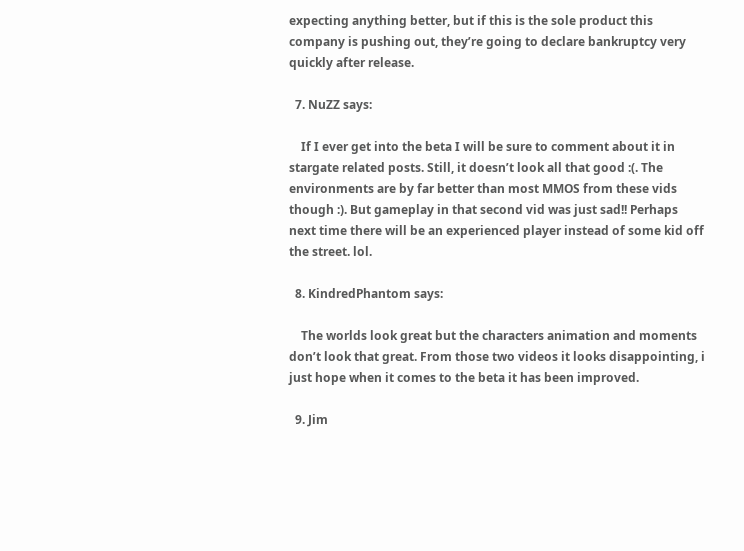expecting anything better, but if this is the sole product this company is pushing out, they’re going to declare bankruptcy very quickly after release.

  7. NuZZ says:

    If I ever get into the beta I will be sure to comment about it in stargate related posts. Still, it doesn’t look all that good :(. The environments are by far better than most MMOS from these vids though :). But gameplay in that second vid was just sad!! Perhaps next time there will be an experienced player instead of some kid off the street. lol.

  8. KindredPhantom says:

    The worlds look great but the characters animation and moments don’t look that great. From those two videos it looks disappointing, i just hope when it comes to the beta it has been improved.

  9. Jim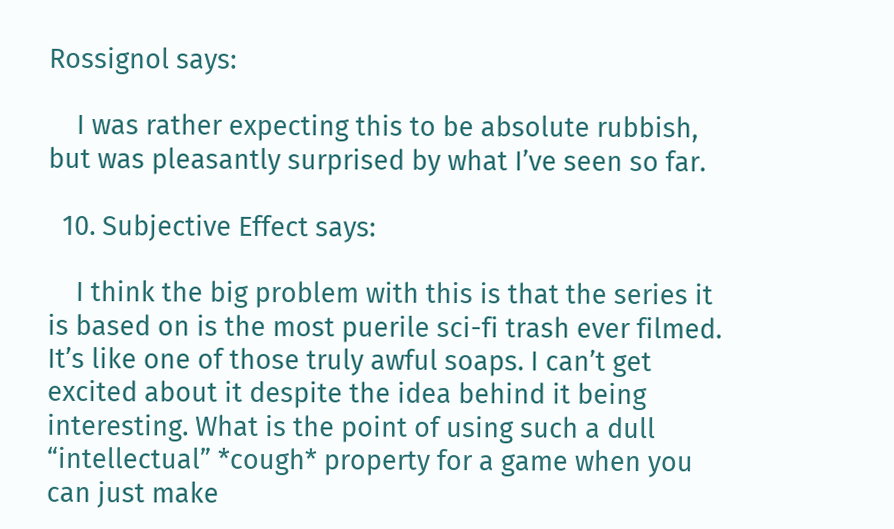Rossignol says:

    I was rather expecting this to be absolute rubbish, but was pleasantly surprised by what I’ve seen so far.

  10. Subjective Effect says:

    I think the big problem with this is that the series it is based on is the most puerile sci-fi trash ever filmed. It’s like one of those truly awful soaps. I can’t get excited about it despite the idea behind it being interesting. What is the point of using such a dull “intellectual” *cough* property for a game when you can just make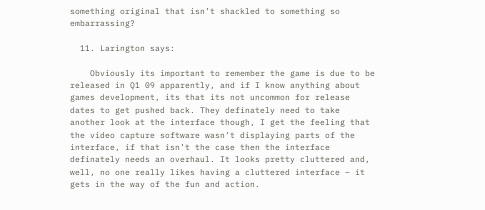something original that isn’t shackled to something so embarrassing?

  11. Larington says:

    Obviously its important to remember the game is due to be released in Q1 09 apparently, and if I know anything about games development, its that its not uncommon for release dates to get pushed back. They definately need to take another look at the interface though, I get the feeling that the video capture software wasn’t displaying parts of the interface, if that isn’t the case then the interface definately needs an overhaul. It looks pretty cluttered and, well, no one really likes having a cluttered interface – it gets in the way of the fun and action.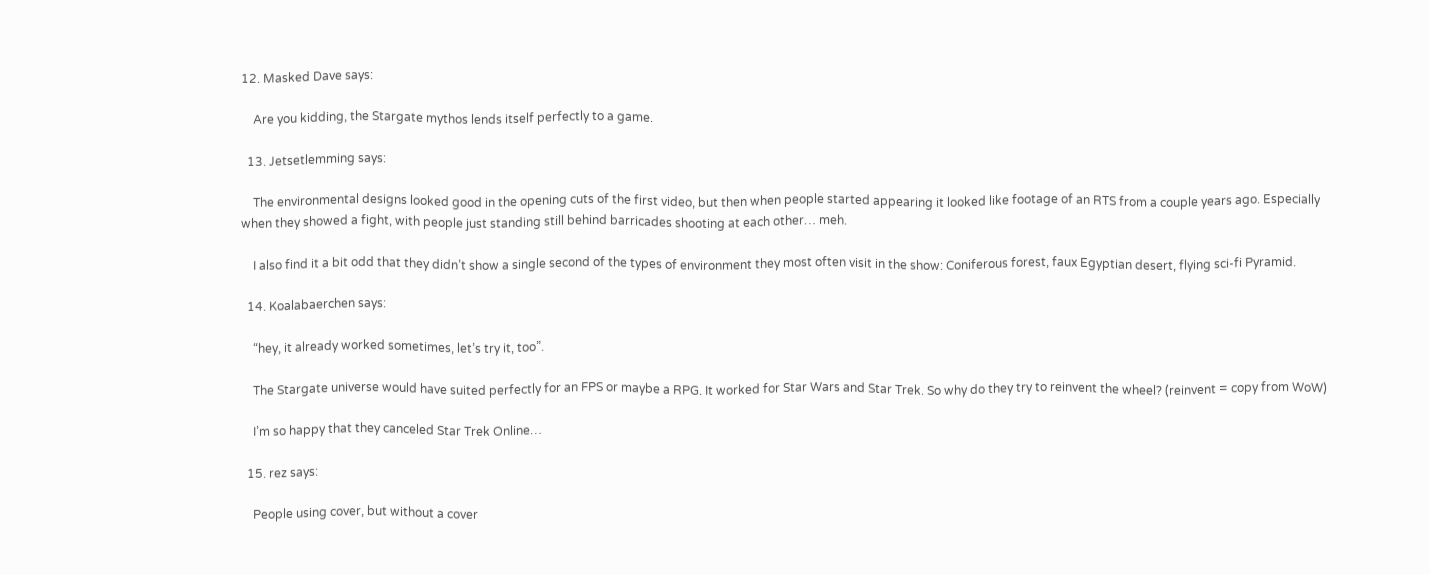12. Masked Dave says:

    Are you kidding, the Stargate mythos lends itself perfectly to a game.

  13. Jetsetlemming says:

    The environmental designs looked good in the opening cuts of the first video, but then when people started appearing it looked like footage of an RTS from a couple years ago. Especially when they showed a fight, with people just standing still behind barricades shooting at each other… meh.

    I also find it a bit odd that they didn’t show a single second of the types of environment they most often visit in the show: Coniferous forest, faux Egyptian desert, flying sci-fi Pyramid.

  14. Koalabaerchen says:

    “hey, it already worked sometimes, let’s try it, too”.

    The Stargate universe would have suited perfectly for an FPS or maybe a RPG. It worked for Star Wars and Star Trek. So why do they try to reinvent the wheel? (reinvent = copy from WoW)

    I’m so happy that they canceled Star Trek Online…

  15. rez says:

    People using cover, but without a cover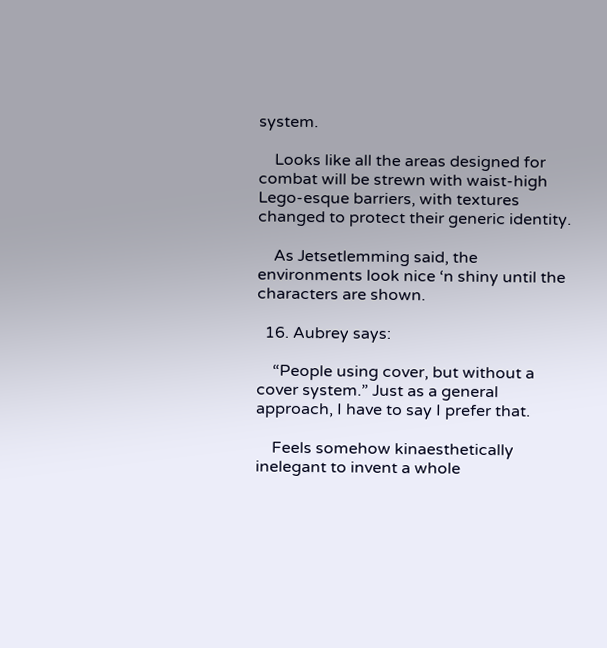system.

    Looks like all the areas designed for combat will be strewn with waist-high Lego-esque barriers, with textures changed to protect their generic identity.

    As Jetsetlemming said, the environments look nice ‘n shiny until the characters are shown.

  16. Aubrey says:

    “People using cover, but without a cover system.” Just as a general approach, I have to say I prefer that.

    Feels somehow kinaesthetically inelegant to invent a whole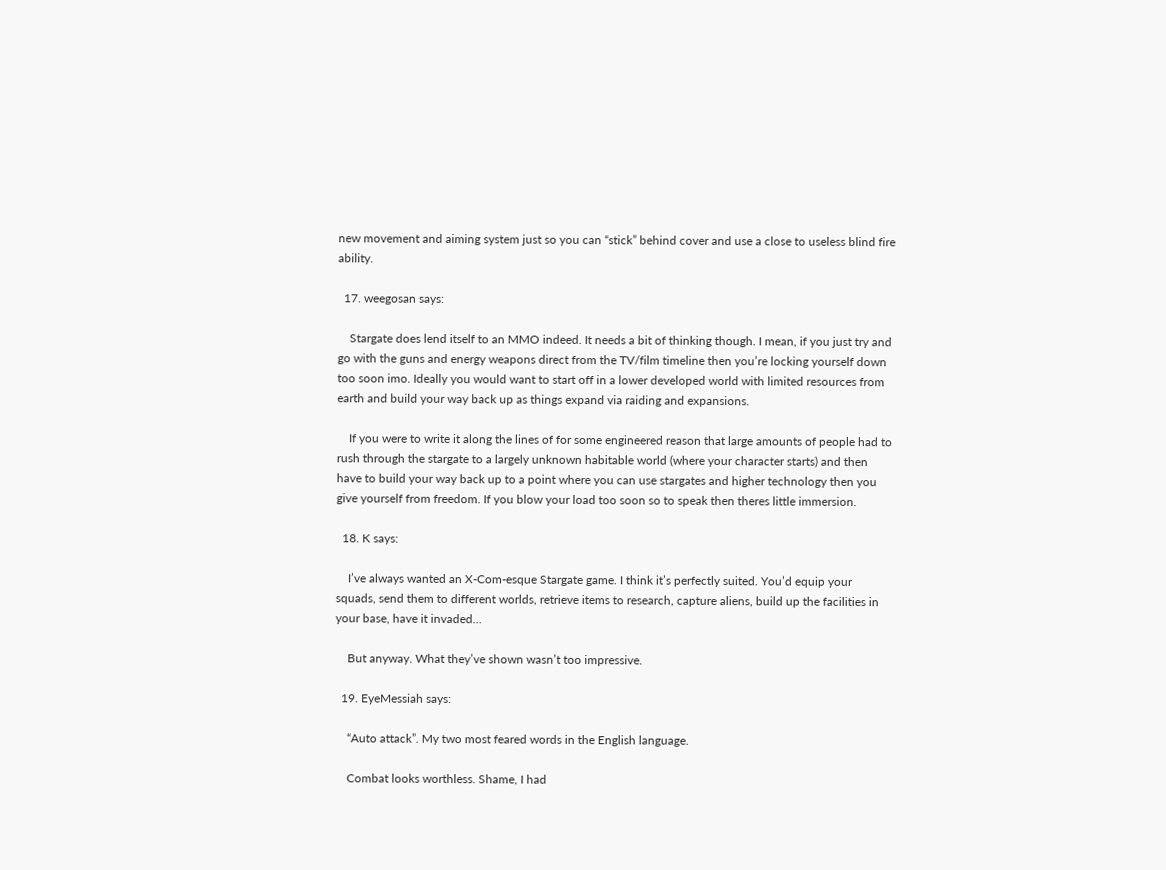new movement and aiming system just so you can “stick” behind cover and use a close to useless blind fire ability.

  17. weegosan says:

    Stargate does lend itself to an MMO indeed. It needs a bit of thinking though. I mean, if you just try and go with the guns and energy weapons direct from the TV/film timeline then you’re locking yourself down too soon imo. Ideally you would want to start off in a lower developed world with limited resources from earth and build your way back up as things expand via raiding and expansions.

    If you were to write it along the lines of for some engineered reason that large amounts of people had to rush through the stargate to a largely unknown habitable world (where your character starts) and then have to build your way back up to a point where you can use stargates and higher technology then you give yourself from freedom. If you blow your load too soon so to speak then theres little immersion.

  18. K says:

    I’ve always wanted an X-Com-esque Stargate game. I think it’s perfectly suited. You’d equip your squads, send them to different worlds, retrieve items to research, capture aliens, build up the facilities in your base, have it invaded…

    But anyway. What they’ve shown wasn’t too impressive.

  19. EyeMessiah says:

    “Auto attack”. My two most feared words in the English language.

    Combat looks worthless. Shame, I had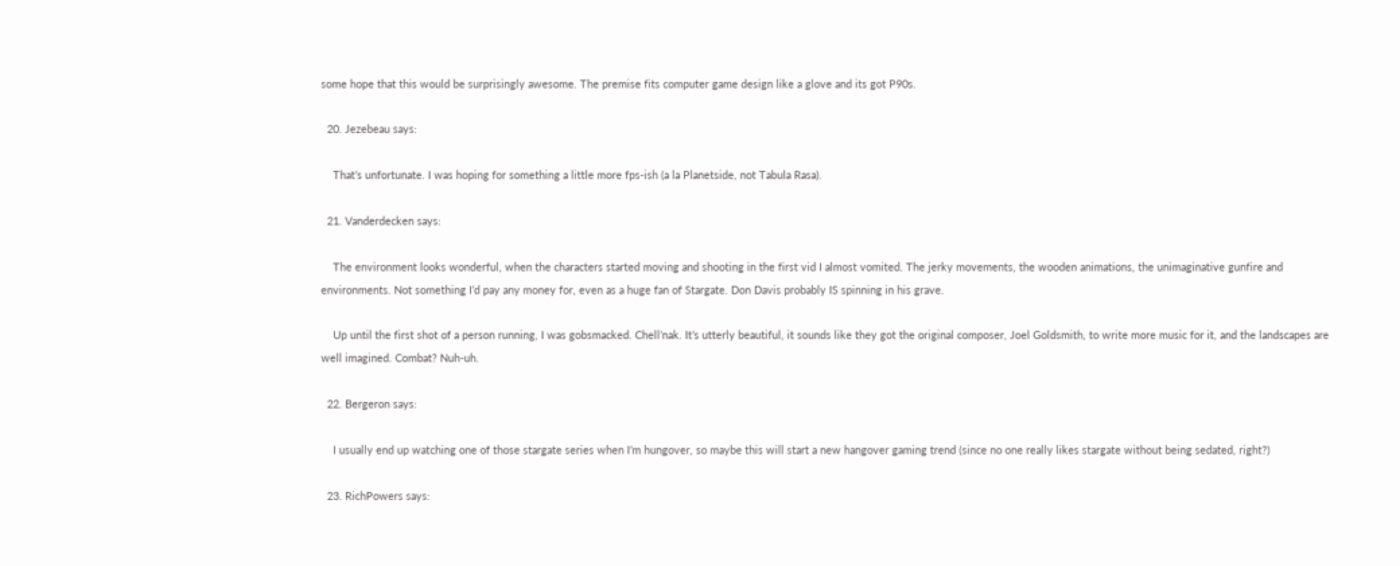some hope that this would be surprisingly awesome. The premise fits computer game design like a glove and its got P90s.

  20. Jezebeau says:

    That’s unfortunate. I was hoping for something a little more fps-ish (a la Planetside, not Tabula Rasa).

  21. Vanderdecken says:

    The environment looks wonderful, when the characters started moving and shooting in the first vid I almost vomited. The jerky movements, the wooden animations, the unimaginative gunfire and environments. Not something I’d pay any money for, even as a huge fan of Stargate. Don Davis probably IS spinning in his grave.

    Up until the first shot of a person running, I was gobsmacked. Chell’nak. It’s utterly beautiful, it sounds like they got the original composer, Joel Goldsmith, to write more music for it, and the landscapes are well imagined. Combat? Nuh-uh.

  22. Bergeron says:

    I usually end up watching one of those stargate series when I’m hungover, so maybe this will start a new hangover gaming trend (since no one really likes stargate without being sedated, right?)

  23. RichPowers says: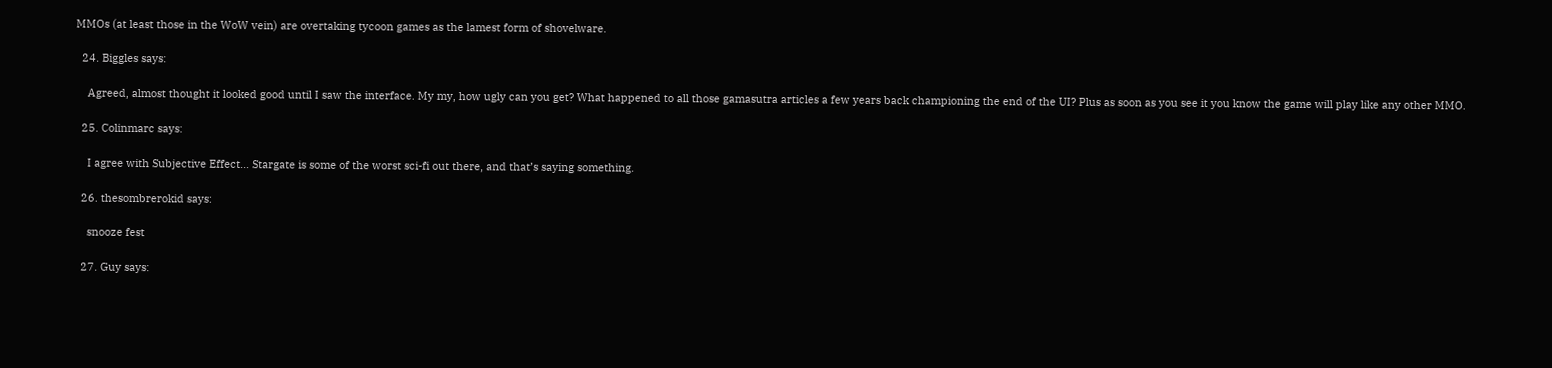MMOs (at least those in the WoW vein) are overtaking tycoon games as the lamest form of shovelware.

  24. Biggles says:

    Agreed, almost thought it looked good until I saw the interface. My my, how ugly can you get? What happened to all those gamasutra articles a few years back championing the end of the UI? Plus as soon as you see it you know the game will play like any other MMO.

  25. Colinmarc says:

    I agree with Subjective Effect… Stargate is some of the worst sci-fi out there, and that’s saying something.

  26. thesombrerokid says:

    snooze fest

  27. Guy says: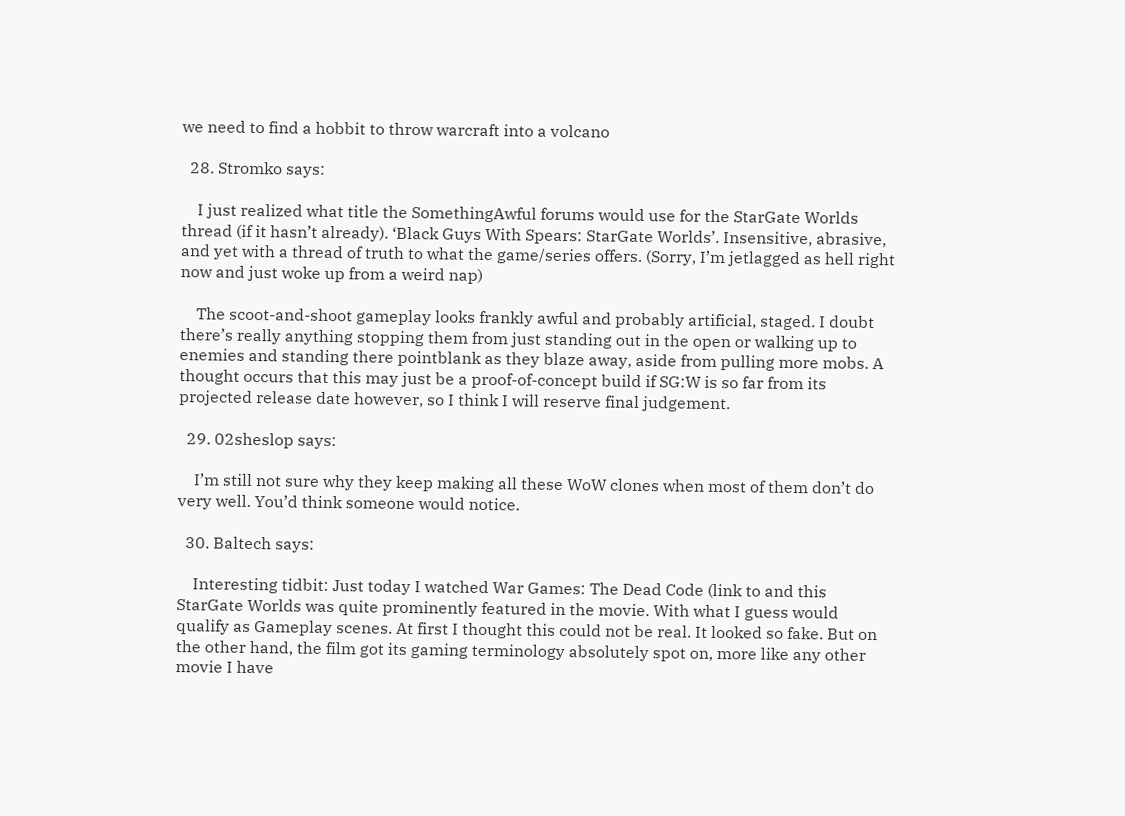we need to find a hobbit to throw warcraft into a volcano

  28. Stromko says:

    I just realized what title the SomethingAwful forums would use for the StarGate Worlds thread (if it hasn’t already). ‘Black Guys With Spears: StarGate Worlds’. Insensitive, abrasive, and yet with a thread of truth to what the game/series offers. (Sorry, I’m jetlagged as hell right now and just woke up from a weird nap)

    The scoot-and-shoot gameplay looks frankly awful and probably artificial, staged. I doubt there’s really anything stopping them from just standing out in the open or walking up to enemies and standing there pointblank as they blaze away, aside from pulling more mobs. A thought occurs that this may just be a proof-of-concept build if SG:W is so far from its projected release date however, so I think I will reserve final judgement.

  29. 02sheslop says:

    I’m still not sure why they keep making all these WoW clones when most of them don’t do very well. You’d think someone would notice.

  30. Baltech says:

    Interesting tidbit: Just today I watched War Games: The Dead Code (link to and this StarGate Worlds was quite prominently featured in the movie. With what I guess would qualify as Gameplay scenes. At first I thought this could not be real. It looked so fake. But on the other hand, the film got its gaming terminology absolutely spot on, more like any other movie I have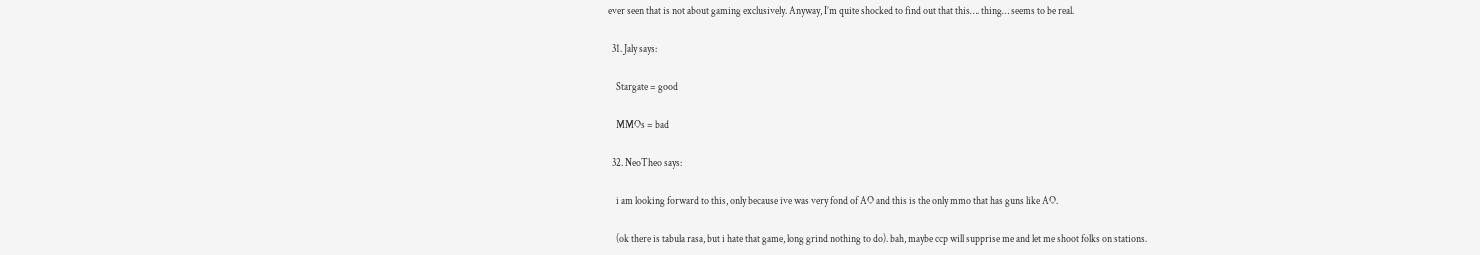ever seen that is not about gaming exclusively. Anyway, I’m quite shocked to find out that this…. thing… seems to be real.

  31. Jaly says:

    Stargate = good

    MMOs = bad

  32. NeoTheo says:

    i am looking forward to this, only because ive was very fond of AO and this is the only mmo that has guns like AO.

    (ok there is tabula rasa, but i hate that game, long grind nothing to do). bah, maybe ccp will supprise me and let me shoot folks on stations.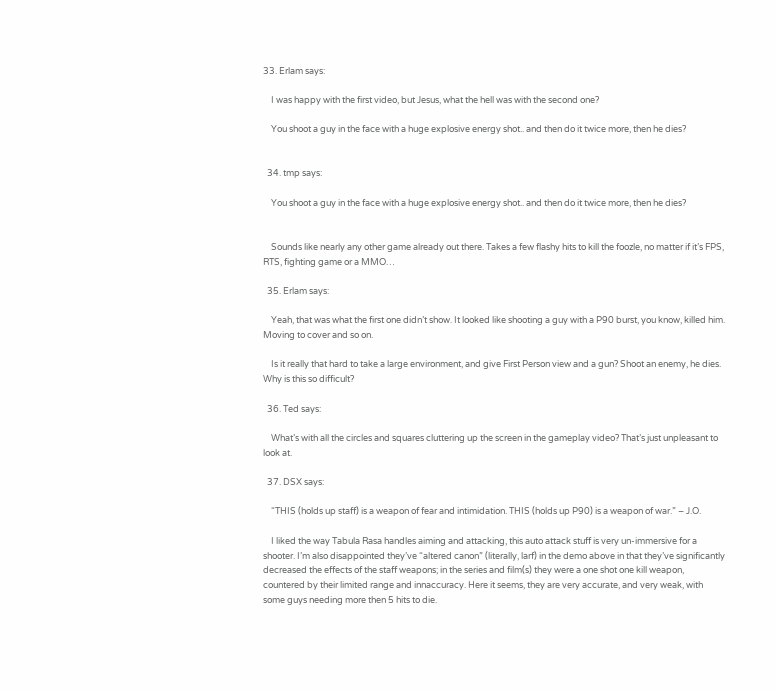33. Erlam says:

    I was happy with the first video, but Jesus, what the hell was with the second one?

    You shoot a guy in the face with a huge explosive energy shot.. and then do it twice more, then he dies?


  34. tmp says:

    You shoot a guy in the face with a huge explosive energy shot.. and then do it twice more, then he dies?


    Sounds like nearly any other game already out there. Takes a few flashy hits to kill the foozle, no matter if it’s FPS, RTS, fighting game or a MMO…

  35. Erlam says:

    Yeah, that was what the first one didn’t show. It looked like shooting a guy with a P90 burst, you know, killed him. Moving to cover and so on.

    Is it really that hard to take a large environment, and give First Person view and a gun? Shoot an enemy, he dies. Why is this so difficult?

  36. Ted says:

    What’s with all the circles and squares cluttering up the screen in the gameplay video? That’s just unpleasant to look at.

  37. DSX says:

    “THIS (holds up staff) is a weapon of fear and intimidation. THIS (holds up P90) is a weapon of war.” – J.O.

    I liked the way Tabula Rasa handles aiming and attacking, this auto attack stuff is very un-immersive for a shooter. I’m also disappointed they’ve “altered canon” (literally, larf) in the demo above in that they’ve significantly decreased the effects of the staff weapons; in the series and film(s) they were a one shot one kill weapon, countered by their limited range and innaccuracy. Here it seems, they are very accurate, and very weak, with some guys needing more then 5 hits to die.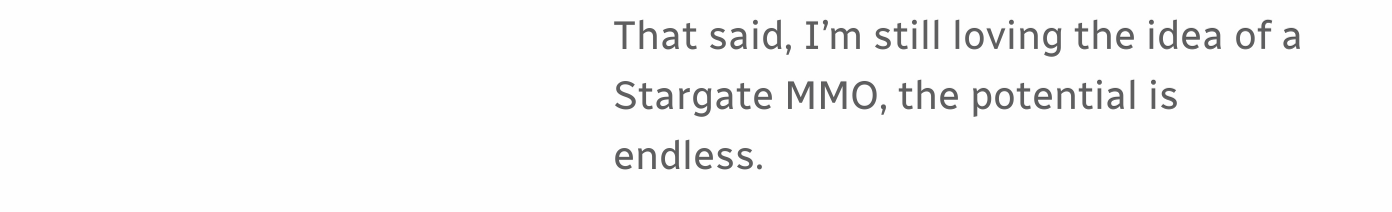That said, I’m still loving the idea of a Stargate MMO, the potential is endless.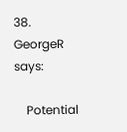38. GeorgeR says:

    Potential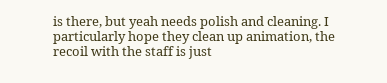is there, but yeah needs polish and cleaning. I particularly hope they clean up animation, the recoil with the staff is just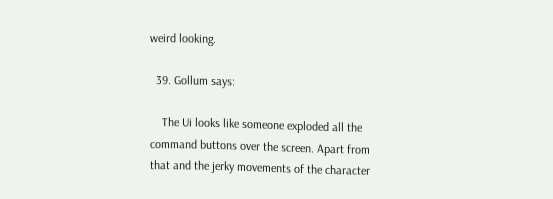weird looking.

  39. Gollum says:

    The Ui looks like someone exploded all the command buttons over the screen. Apart from that and the jerky movements of the character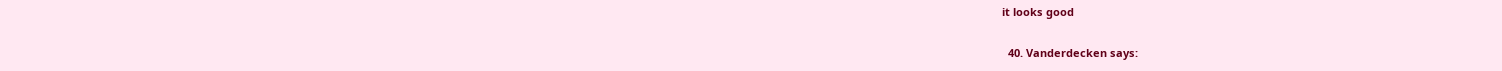it looks good

  40. Vanderdecken says: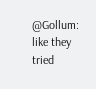@Gollum: like they tried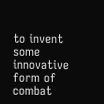to invent some innovative form of combat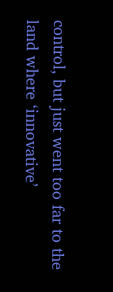control, but just went too far to the land where ‘innovative’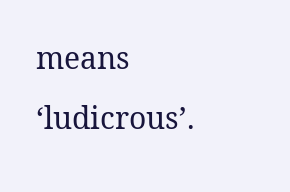means ‘ludicrous’.